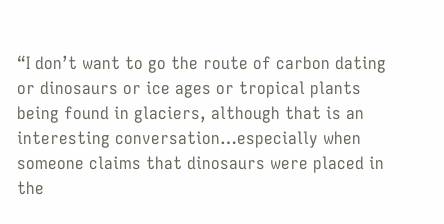“I don’t want to go the route of carbon dating or dinosaurs or ice ages or tropical plants being found in glaciers, although that is an interesting conversation…especially when someone claims that dinosaurs were placed in the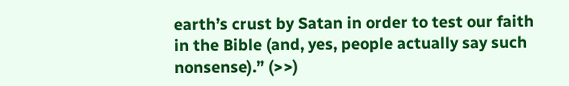earth’s crust by Satan in order to test our faith in the Bible (and, yes, people actually say such nonsense).” (>>)